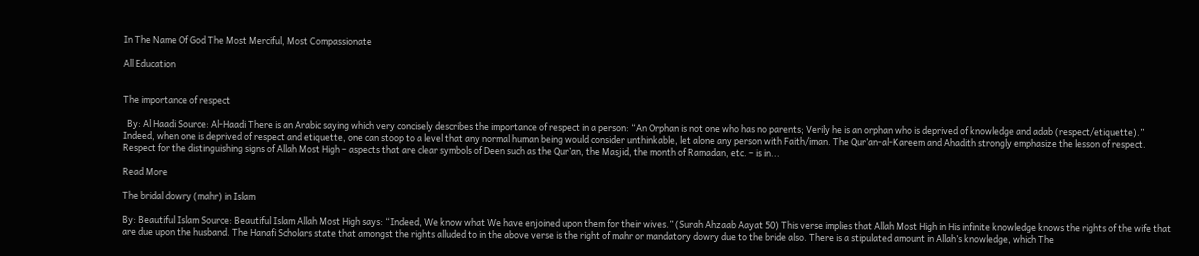In The Name Of God The Most Merciful, Most Compassionate

All Education


The importance of respect

  By: Al Haadi Source: Al-Haadi There is an Arabic saying which very concisely describes the importance of respect in a person: “An Orphan is not one who has no parents; Verily he is an orphan who is deprived of knowledge and adab (respect/etiquette).” Indeed, when one is deprived of respect and etiquette, one can stoop to a level that any normal human being would consider unthinkable, let alone any person with Faith/iman. The Qur’an-al-Kareem and Ahadith strongly emphasize the lesson of respect. Respect for the distinguishing signs of Allah Most High – aspects that are clear symbols of Deen such as the Qur’an, the Masjid, the month of Ramadan, etc. – is in...

Read More

The bridal dowry (mahr) in Islam

By: Beautiful Islam Source: Beautiful Islam Allah Most High says: “Indeed, We know what We have enjoined upon them for their wives.” (Surah Ahzaab Aayat 50) This verse implies that Allah Most High in His infinite knowledge knows the rights of the wife that are due upon the husband. The Hanafi Scholars state that amongst the rights alluded to in the above verse is the right of mahr or mandatory dowry due to the bride also. There is a stipulated amount in Allah’s knowledge, which The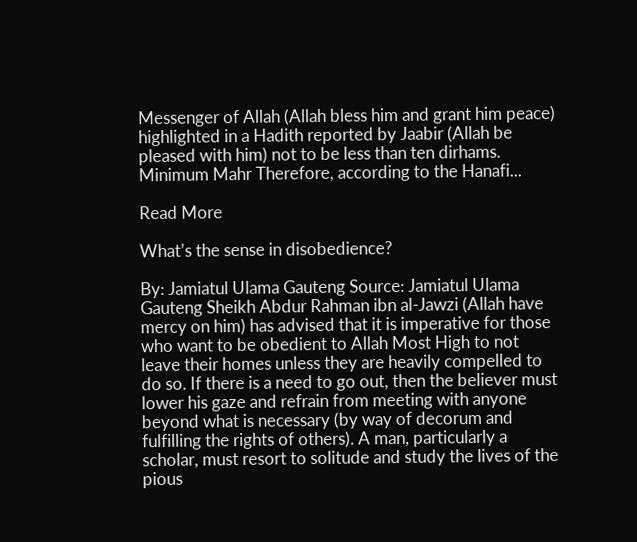Messenger of Allah (Allah bless him and grant him peace) highlighted in a Hadith reported by Jaabir (Allah be pleased with him) not to be less than ten dirhams. Minimum Mahr Therefore, according to the Hanafi...

Read More

What’s the sense in disobedience?

By: Jamiatul Ulama Gauteng Source: Jamiatul Ulama Gauteng Sheikh Abdur Rahman ibn al-Jawzi (Allah have mercy on him) has advised that it is imperative for those who want to be obedient to Allah Most High to not leave their homes unless they are heavily compelled to do so. If there is a need to go out, then the believer must lower his gaze and refrain from meeting with anyone beyond what is necessary (by way of decorum and fulfilling the rights of others). A man, particularly a scholar, must resort to solitude and study the lives of the pious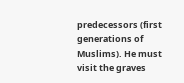predecessors (first generations of Muslims). He must visit the graves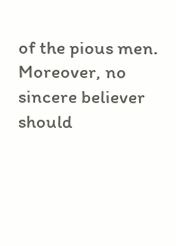of the pious men. Moreover, no sincere believer should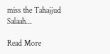miss the Tahajjud Salaah...

Read More